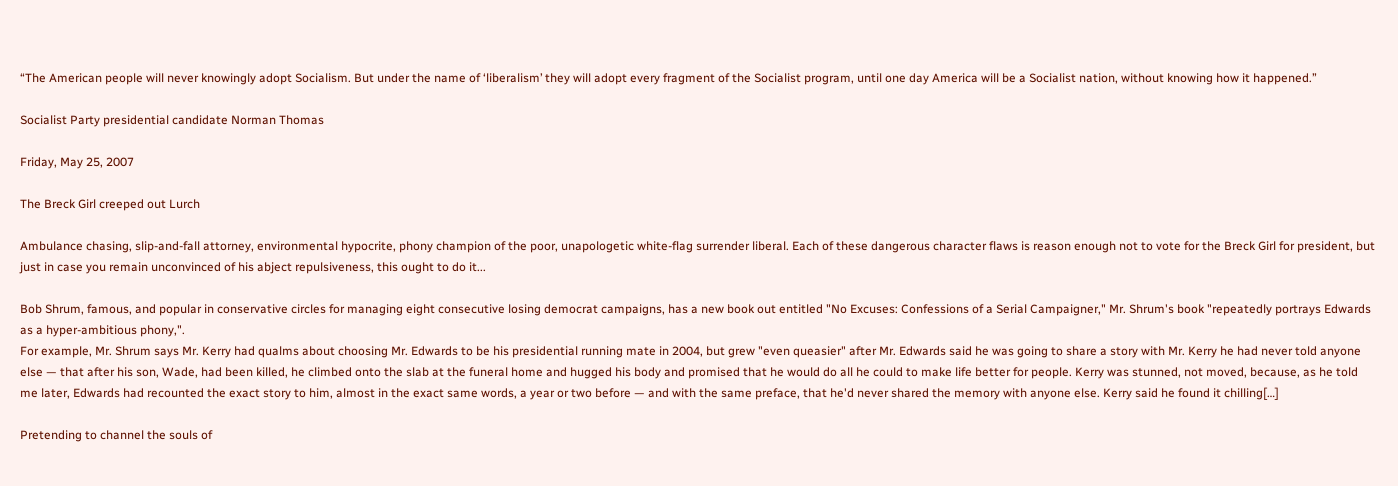“The American people will never knowingly adopt Socialism. But under the name of ‘liberalism’ they will adopt every fragment of the Socialist program, until one day America will be a Socialist nation, without knowing how it happened.”

Socialist Party presidential candidate Norman Thomas

Friday, May 25, 2007

The Breck Girl creeped out Lurch

Ambulance chasing, slip-and-fall attorney, environmental hypocrite, phony champion of the poor, unapologetic white-flag surrender liberal. Each of these dangerous character flaws is reason enough not to vote for the Breck Girl for president, but just in case you remain unconvinced of his abject repulsiveness, this ought to do it...

Bob Shrum, famous, and popular in conservative circles for managing eight consecutive losing democrat campaigns, has a new book out entitled "No Excuses: Confessions of a Serial Campaigner," Mr. Shrum's book "repeatedly portrays Edwards as a hyper-ambitious phony,".
For example, Mr. Shrum says Mr. Kerry had qualms about choosing Mr. Edwards to be his presidential running mate in 2004, but grew "even queasier" after Mr. Edwards said he was going to share a story with Mr. Kerry he had never told anyone else — that after his son, Wade, had been killed, he climbed onto the slab at the funeral home and hugged his body and promised that he would do all he could to make life better for people. Kerry was stunned, not moved, because, as he told me later, Edwards had recounted the exact story to him, almost in the exact same words, a year or two before — and with the same preface, that he'd never shared the memory with anyone else. Kerry said he found it chilling[…]

Pretending to channel the souls of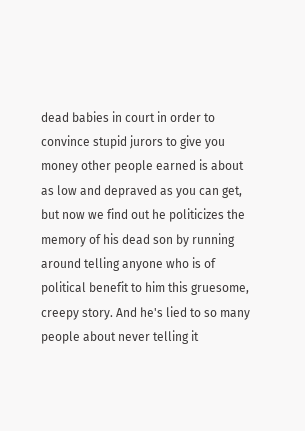dead babies in court in order to convince stupid jurors to give you money other people earned is about as low and depraved as you can get, but now we find out he politicizes the memory of his dead son by running around telling anyone who is of political benefit to him this gruesome, creepy story. And he's lied to so many people about never telling it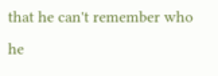that he can't remember who he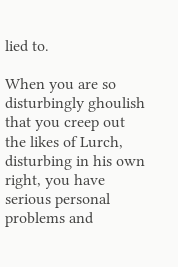lied to.

When you are so disturbingly ghoulish that you creep out the likes of Lurch, disturbing in his own right, you have serious personal problems and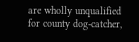are wholly unqualified for county dog-catcher,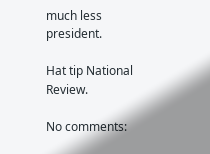much less president.

Hat tip National Review.

No comments: